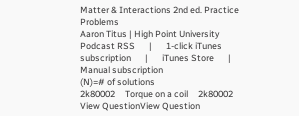Matter & Interactions 2nd ed. Practice Problems
Aaron Titus | High Point University
Podcast RSS       |       1-click iTunes subscription       |       iTunes Store       |       Manual subscription
(N)=# of solutions
2k80002     Torque on a coil     2k80002
View QuestionView Question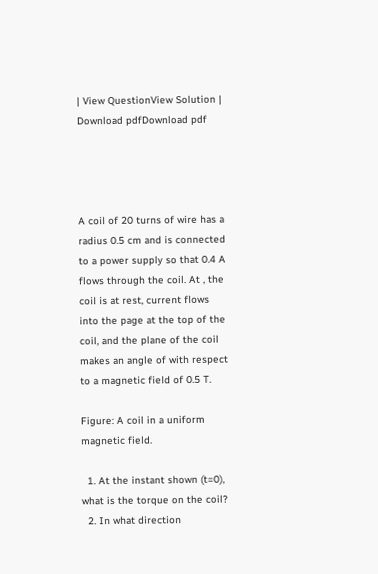| View QuestionView Solution | Download pdfDownload pdf




A coil of 20 turns of wire has a radius 0.5 cm and is connected to a power supply so that 0.4 A flows through the coil. At , the coil is at rest, current flows into the page at the top of the coil, and the plane of the coil makes an angle of with respect to a magnetic field of 0.5 T.

Figure: A coil in a uniform magnetic field.

  1. At the instant shown (t=0), what is the torque on the coil?
  2. In what direction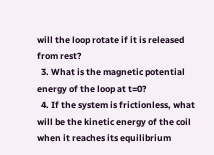will the loop rotate if it is released from rest?
  3. What is the magnetic potential energy of the loop at t=0?
  4. If the system is frictionless, what will be the kinetic energy of the coil when it reaches its equilibrium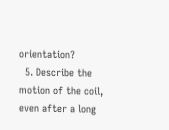orientation?
  5. Describe the motion of the coil, even after a long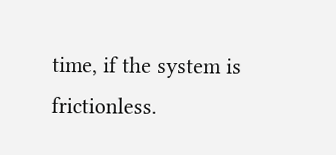time, if the system is frictionless.